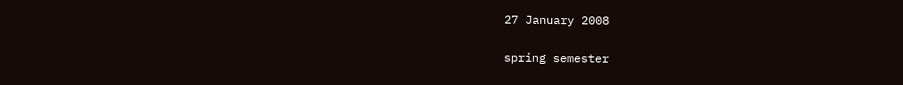27 January 2008

spring semester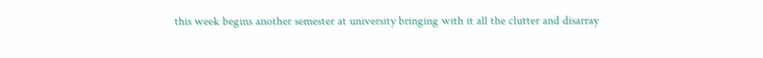this week begins another semester at university bringing with it all the clutter and disarray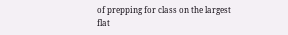of prepping for class on the largest flat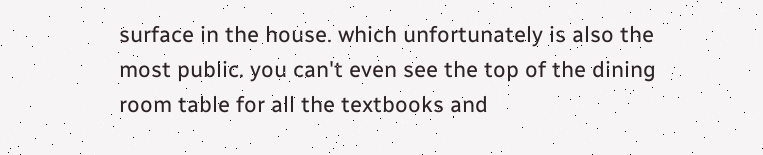surface in the house. which unfortunately is also the most public. you can't even see the top of the dining room table for all the textbooks and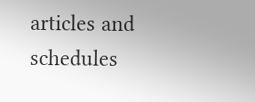articles and schedules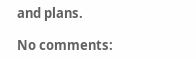and plans.

No comments: